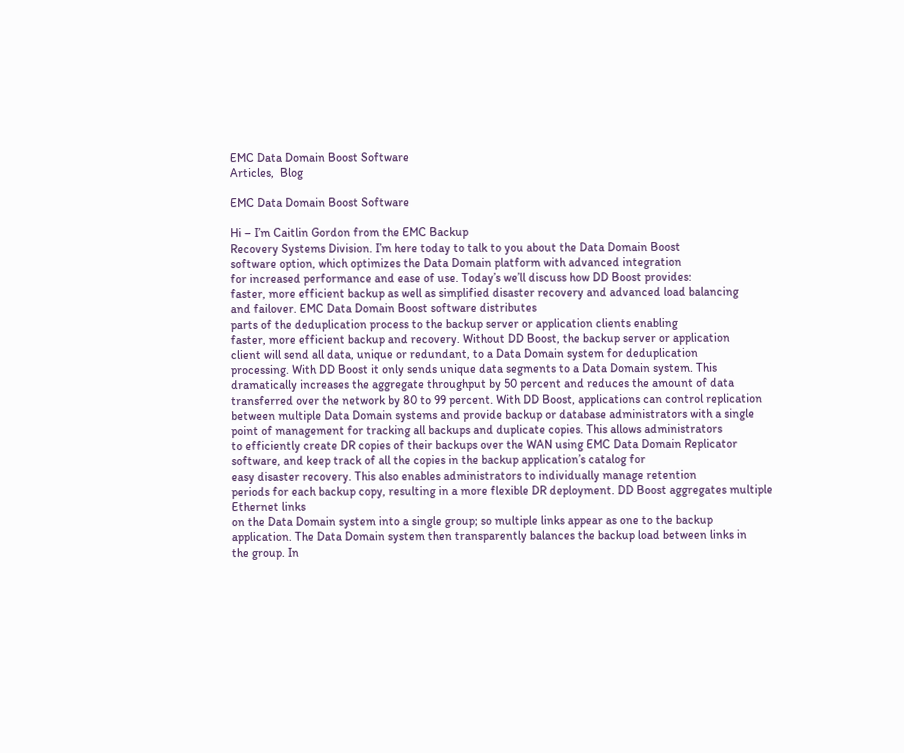EMC Data Domain Boost Software
Articles,  Blog

EMC Data Domain Boost Software

Hi – I’m Caitlin Gordon from the EMC Backup
Recovery Systems Division. I’m here today to talk to you about the Data Domain Boost
software option, which optimizes the Data Domain platform with advanced integration
for increased performance and ease of use. Today’s we’ll discuss how DD Boost provides:
faster, more efficient backup as well as simplified disaster recovery and advanced load balancing
and failover. EMC Data Domain Boost software distributes
parts of the deduplication process to the backup server or application clients enabling
faster, more efficient backup and recovery. Without DD Boost, the backup server or application
client will send all data, unique or redundant, to a Data Domain system for deduplication
processing. With DD Boost it only sends unique data segments to a Data Domain system. This
dramatically increases the aggregate throughput by 50 percent and reduces the amount of data
transferred over the network by 80 to 99 percent. With DD Boost, applications can control replication
between multiple Data Domain systems and provide backup or database administrators with a single
point of management for tracking all backups and duplicate copies. This allows administrators
to efficiently create DR copies of their backups over the WAN using EMC Data Domain Replicator
software, and keep track of all the copies in the backup application’s catalog for
easy disaster recovery. This also enables administrators to individually manage retention
periods for each backup copy, resulting in a more flexible DR deployment. DD Boost aggregates multiple Ethernet links
on the Data Domain system into a single group; so multiple links appear as one to the backup
application. The Data Domain system then transparently balances the backup load between links in
the group. In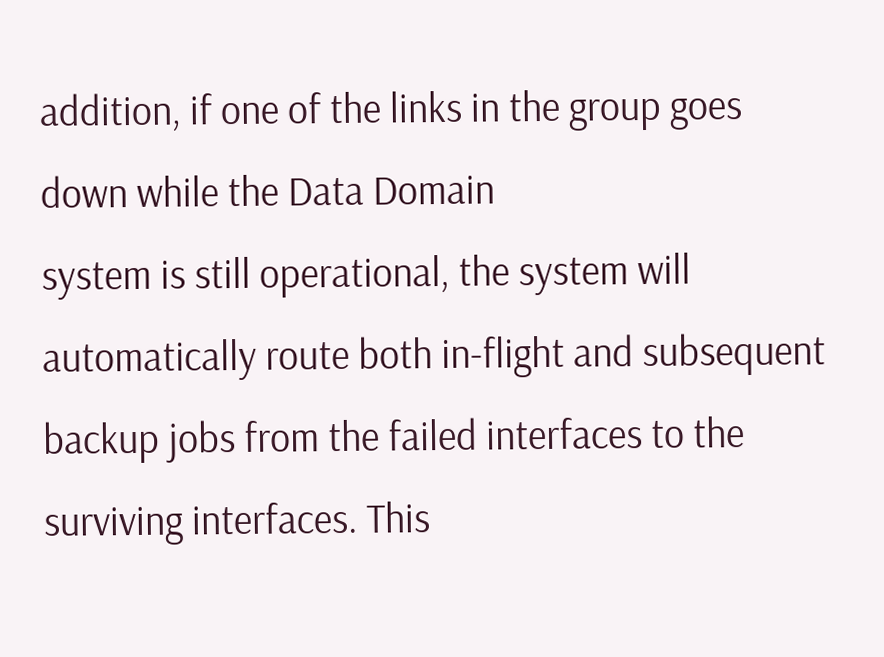addition, if one of the links in the group goes down while the Data Domain
system is still operational, the system will automatically route both in-flight and subsequent
backup jobs from the failed interfaces to the surviving interfaces. This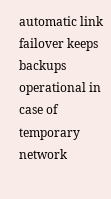automatic link
failover keeps backups operational in case of temporary network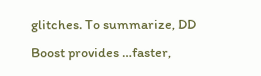glitches. To summarize, DD Boost provides …faster,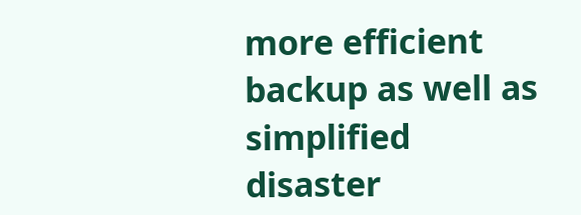more efficient backup as well as simplified disaster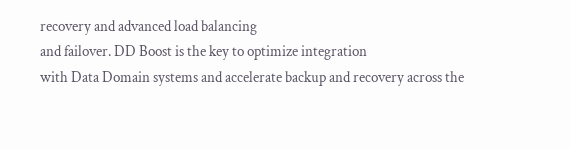recovery and advanced load balancing
and failover. DD Boost is the key to optimize integration
with Data Domain systems and accelerate backup and recovery across the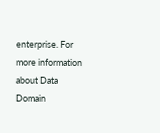enterprise. For more information about Data Domain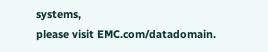systems,
please visit EMC.com/datadomain.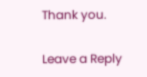Thank you.

Leave a Reply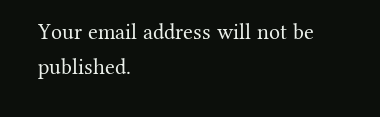Your email address will not be published.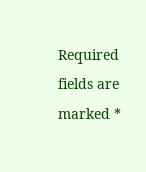Required fields are marked *